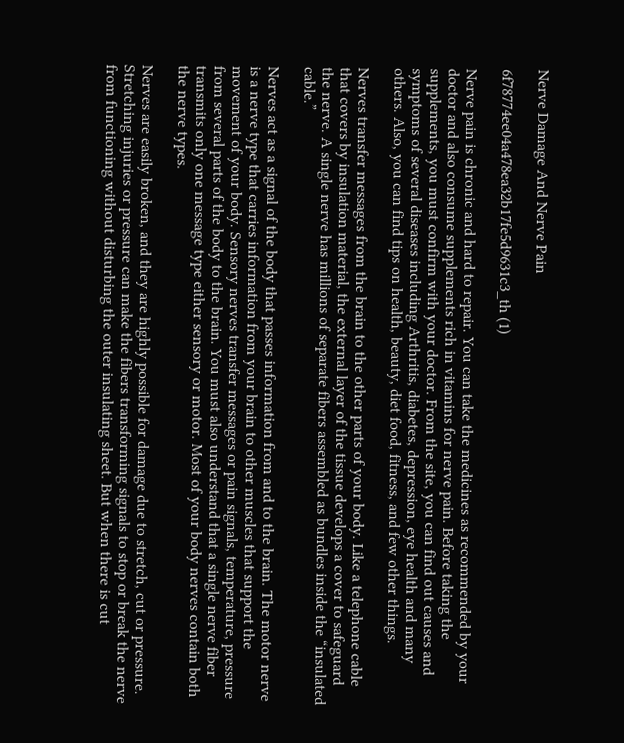Nerve Damage And Nerve Pain

6f78774ee04a478ea32b17fe5d9631c3_th (1)

Nerve pain is chronic and hard to repair. You can take the medicines as recommended by your doctor and also consume supplements rich in vitamins for nerve pain. Before taking the supplements, you must confirm with your doctor. From the site, you can find out causes and symptoms of several diseases including Arthritis, diabetes, depression, eye health and many others. Also, you can find tips on health, beauty, diet food, fitness, and few other things.

Nerves transfer messages from the brain to the other parts of your body. Like a telephone cable that covers by insulation material, the external layer of the tissue develops a cover to safeguard the nerve. A single nerve has millions of separate fibers assembled as bundles inside the “insulated cable.”

Nerves act as a signal of the body that passes information from and to the brain. The motor nerve is a nerve type that carries information from your brain to other muscles that support the movement of your body. Sensory nerves transfer messages or pain signals, temperature, pressure from several parts of the body to the brain. You must also understand that a single nerve fiber transmits only one message type either sensory or motor. Most of your body nerves contain both the nerve types.

Nerves are easily broken, and they are highly possible for damage due to stretch, cut or pressure. Stretching injuries or pressure can make the fibers transforming signals to stop or break the nerve from functioning without disturbing the outer insulating sheet. But when there is cut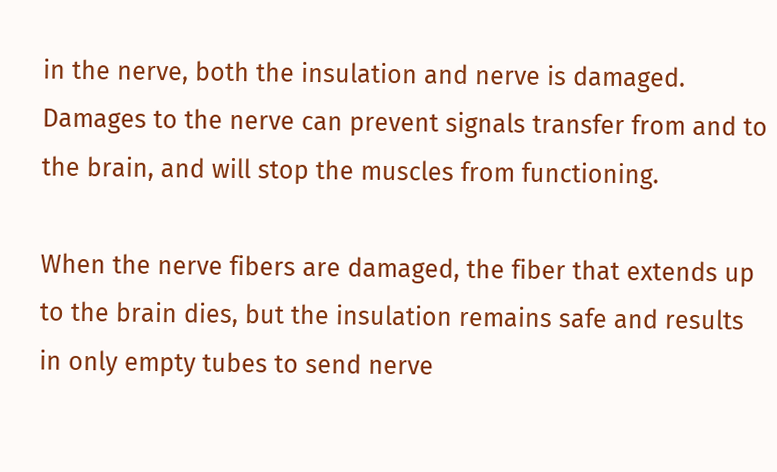in the nerve, both the insulation and nerve is damaged. Damages to the nerve can prevent signals transfer from and to the brain, and will stop the muscles from functioning.

When the nerve fibers are damaged, the fiber that extends up to the brain dies, but the insulation remains safe and results in only empty tubes to send nerve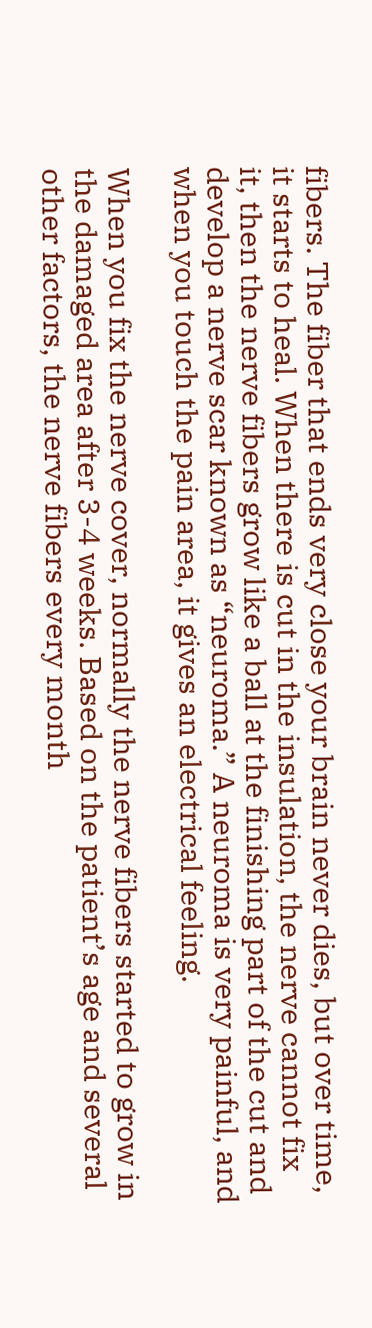fibers. The fiber that ends very close your brain never dies, but over time, it starts to heal. When there is cut in the insulation, the nerve cannot fix it, then the nerve fibers grow like a ball at the finishing part of the cut and develop a nerve scar known as “neuroma.” A neuroma is very painful, and when you touch the pain area, it gives an electrical feeling.

When you fix the nerve cover, normally the nerve fibers started to grow in the damaged area after 3-4 weeks. Based on the patient’s age and several other factors, the nerve fibers every month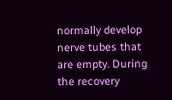normally develop nerve tubes that are empty. During the recovery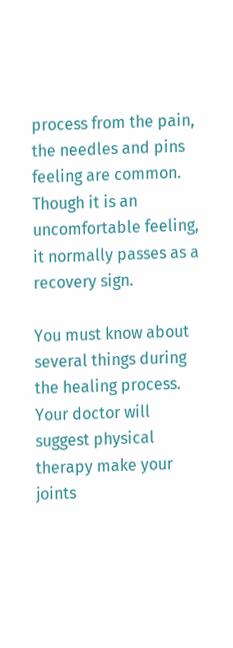process from the pain, the needles and pins feeling are common. Though it is an uncomfortable feeling, it normally passes as a recovery sign.

You must know about several things during the healing process. Your doctor will suggest physical therapy make your joints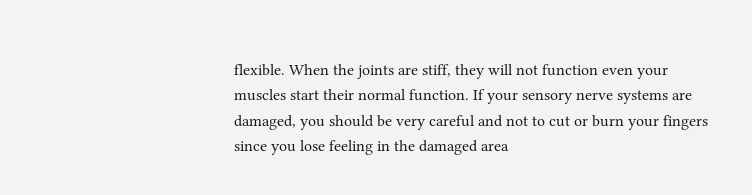flexible. When the joints are stiff, they will not function even your muscles start their normal function. If your sensory nerve systems are damaged, you should be very careful and not to cut or burn your fingers since you lose feeling in the damaged area